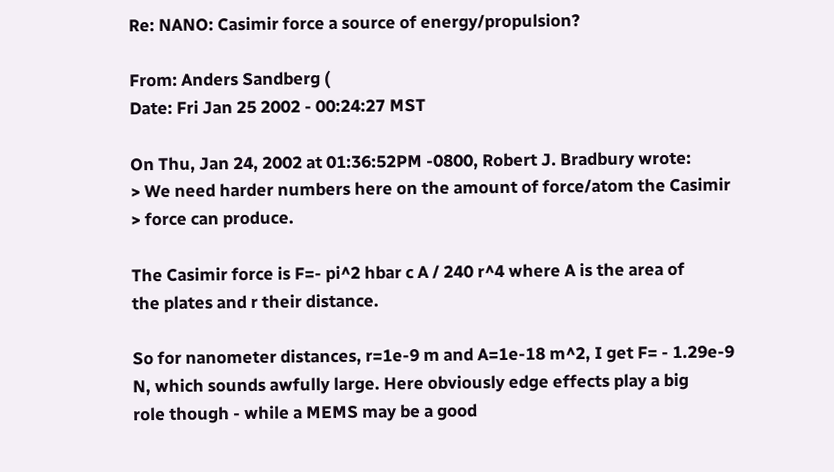Re: NANO: Casimir force a source of energy/propulsion?

From: Anders Sandberg (
Date: Fri Jan 25 2002 - 00:24:27 MST

On Thu, Jan 24, 2002 at 01:36:52PM -0800, Robert J. Bradbury wrote:
> We need harder numbers here on the amount of force/atom the Casimir
> force can produce.

The Casimir force is F=- pi^2 hbar c A / 240 r^4 where A is the area of
the plates and r their distance.

So for nanometer distances, r=1e-9 m and A=1e-18 m^2, I get F= - 1.29e-9
N, which sounds awfully large. Here obviously edge effects play a big
role though - while a MEMS may be a good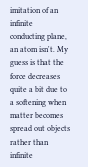imitation of an infinite
conducting plane, an atom isn't. My guess is that the force decreases
quite a bit due to a softening when matter becomes spread out objects
rather than infinite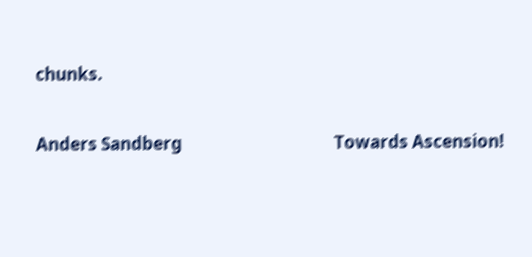chunks.

Anders Sandberg                                      Towards Ascension!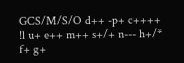GCS/M/S/O d++ -p+ c++++ !l u+ e++ m++ s+/+ n--- h+/* f+ g+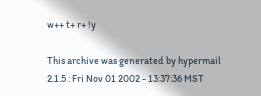w++ t+ r+ !y

This archive was generated by hypermail 2.1.5 : Fri Nov 01 2002 - 13:37:36 MST